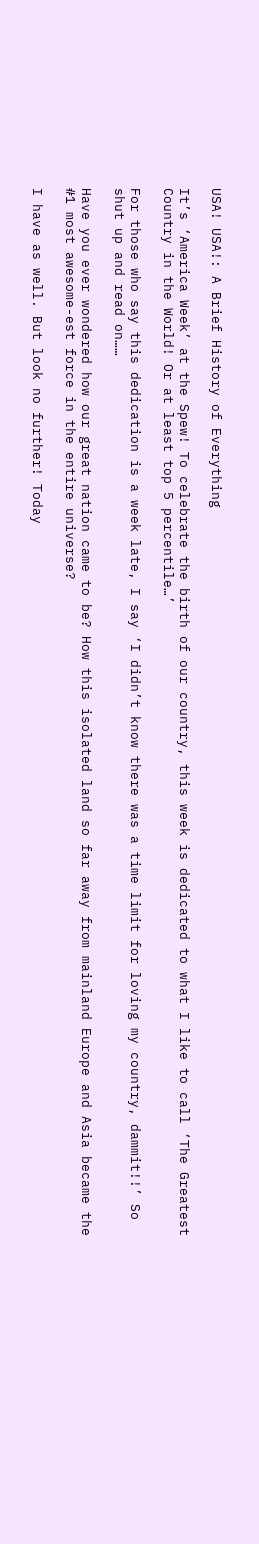USA! USA!: A Brief History of Everything

It’s ‘America Week’ at the Spew! To celebrate the birth of our country, this week is dedicated to what I like to call ‘The Greatest Country in the World! Or at least top 5 percentile…’

For those who say this dedication is a week late, I say ‘I didn’t know there was a time limit for loving my country, dammit!!’ So shut up and read on……

Have you ever wondered how our great nation came to be? How this isolated land so far away from mainland Europe and Asia became the #1 most awesome-est force in the entire universe?

I have as well. But look no further! Today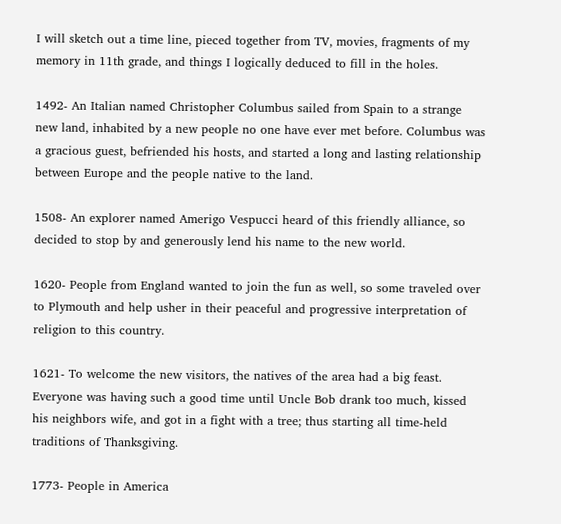I will sketch out a time line, pieced together from TV, movies, fragments of my memory in 11th grade, and things I logically deduced to fill in the holes.

1492- An Italian named Christopher Columbus sailed from Spain to a strange new land, inhabited by a new people no one have ever met before. Columbus was a gracious guest, befriended his hosts, and started a long and lasting relationship between Europe and the people native to the land.

1508- An explorer named Amerigo Vespucci heard of this friendly alliance, so decided to stop by and generously lend his name to the new world.

1620- People from England wanted to join the fun as well, so some traveled over to Plymouth and help usher in their peaceful and progressive interpretation of religion to this country.

1621- To welcome the new visitors, the natives of the area had a big feast. Everyone was having such a good time until Uncle Bob drank too much, kissed his neighbors wife, and got in a fight with a tree; thus starting all time-held traditions of Thanksgiving.

1773- People in America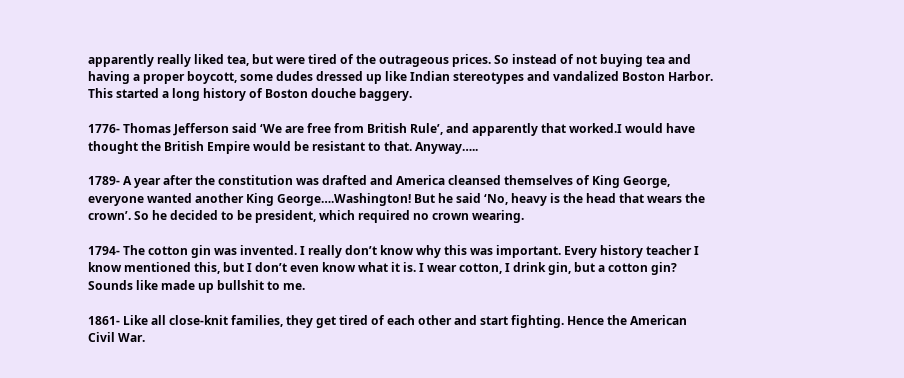apparently really liked tea, but were tired of the outrageous prices. So instead of not buying tea and having a proper boycott, some dudes dressed up like Indian stereotypes and vandalized Boston Harbor. This started a long history of Boston douche baggery.

1776- Thomas Jefferson said ‘We are free from British Rule’, and apparently that worked.I would have thought the British Empire would be resistant to that. Anyway…..

1789- A year after the constitution was drafted and America cleansed themselves of King George, everyone wanted another King George….Washington! But he said ‘No, heavy is the head that wears the crown’. So he decided to be president, which required no crown wearing.

1794- The cotton gin was invented. I really don’t know why this was important. Every history teacher I know mentioned this, but I don’t even know what it is. I wear cotton, I drink gin, but a cotton gin? Sounds like made up bullshit to me.

1861- Like all close-knit families, they get tired of each other and start fighting. Hence the American Civil War.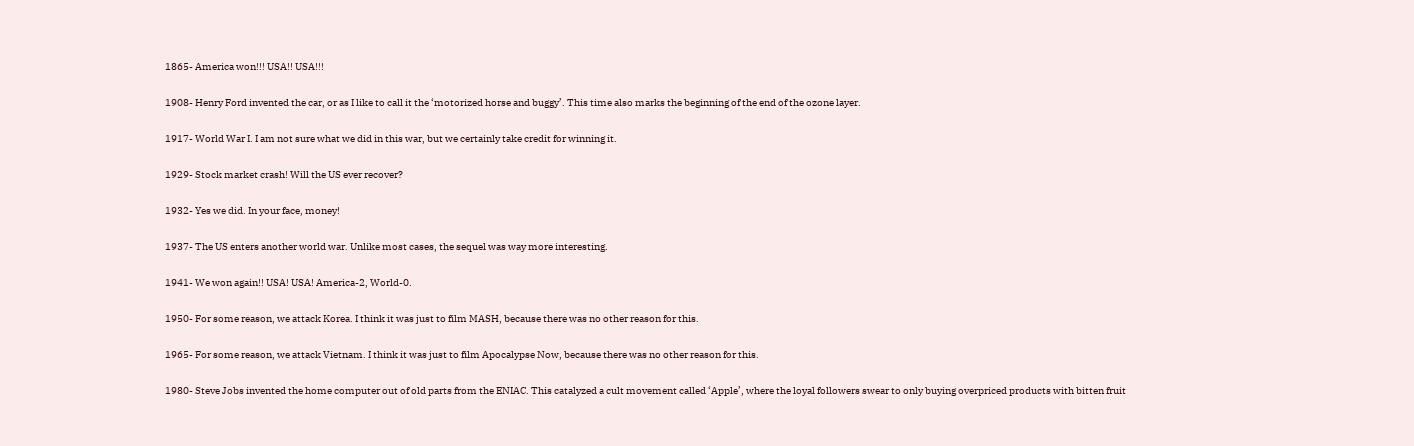1865- America won!!! USA!! USA!!!

1908- Henry Ford invented the car, or as I like to call it the ‘motorized horse and buggy’. This time also marks the beginning of the end of the ozone layer.

1917- World War I. I am not sure what we did in this war, but we certainly take credit for winning it.

1929- Stock market crash! Will the US ever recover?

1932- Yes we did. In your face, money!

1937- The US enters another world war. Unlike most cases, the sequel was way more interesting.

1941- We won again!! USA! USA! America-2, World-0.

1950- For some reason, we attack Korea. I think it was just to film MASH, because there was no other reason for this.

1965- For some reason, we attack Vietnam. I think it was just to film Apocalypse Now, because there was no other reason for this.

1980- Steve Jobs invented the home computer out of old parts from the ENIAC. This catalyzed a cult movement called ‘Apple’, where the loyal followers swear to only buying overpriced products with bitten fruit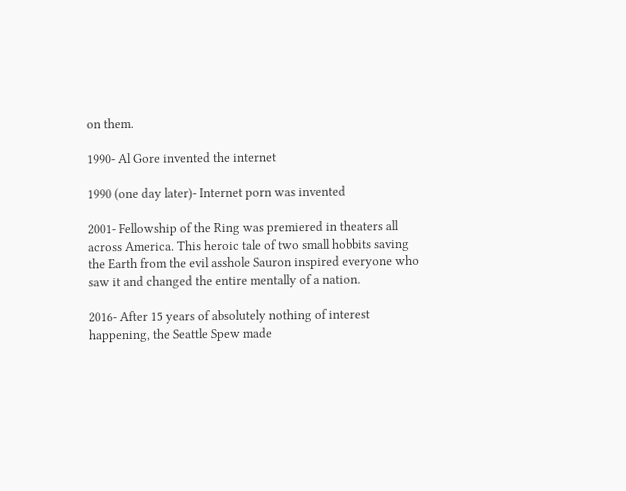on them.

1990- Al Gore invented the internet

1990 (one day later)- Internet porn was invented

2001- Fellowship of the Ring was premiered in theaters all across America. This heroic tale of two small hobbits saving the Earth from the evil asshole Sauron inspired everyone who saw it and changed the entire mentally of a nation.

2016- After 15 years of absolutely nothing of interest happening, the Seattle Spew made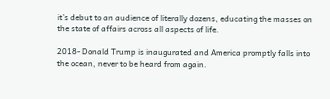it’s debut to an audience of literally dozens, educating the masses on the state of affairs across all aspects of life.

2018- Donald Trump is inaugurated and America promptly falls into the ocean, never to be heard from again.